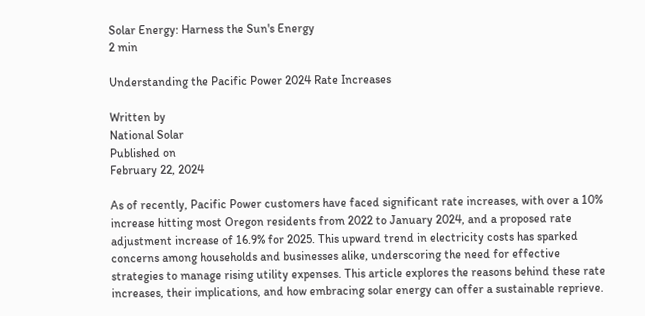Solar Energy: Harness the Sun's Energy
2 min

Understanding the Pacific Power 2024 Rate Increases

Written by
National Solar
Published on
February 22, 2024

As of recently, Pacific Power customers have faced significant rate increases, with over a 10% increase hitting most Oregon residents from 2022 to January 2024, and a proposed rate adjustment increase of 16.9% for 2025. This upward trend in electricity costs has sparked concerns among households and businesses alike, underscoring the need for effective strategies to manage rising utility expenses. This article explores the reasons behind these rate increases, their implications, and how embracing solar energy can offer a sustainable reprieve.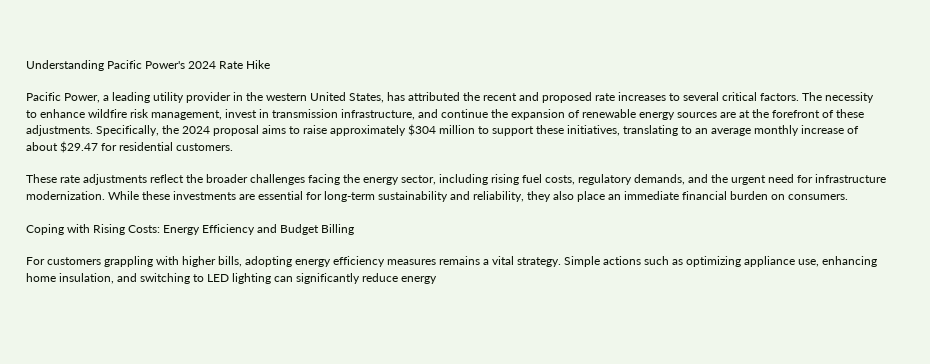Understanding Pacific Power's 2024 Rate Hike

Pacific Power, a leading utility provider in the western United States, has attributed the recent and proposed rate increases to several critical factors. The necessity to enhance wildfire risk management, invest in transmission infrastructure, and continue the expansion of renewable energy sources are at the forefront of these adjustments. Specifically, the 2024 proposal aims to raise approximately $304 million to support these initiatives, translating to an average monthly increase of about $29.47 for residential customers.

These rate adjustments reflect the broader challenges facing the energy sector, including rising fuel costs, regulatory demands, and the urgent need for infrastructure modernization. While these investments are essential for long-term sustainability and reliability, they also place an immediate financial burden on consumers.

Coping with Rising Costs: Energy Efficiency and Budget Billing

For customers grappling with higher bills, adopting energy efficiency measures remains a vital strategy. Simple actions such as optimizing appliance use, enhancing home insulation, and switching to LED lighting can significantly reduce energy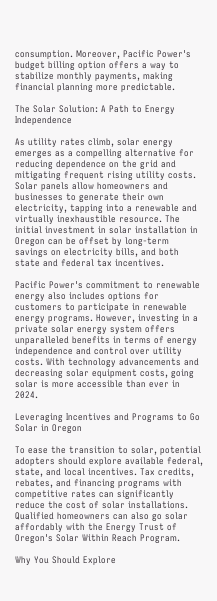consumption. Moreover, Pacific Power's budget billing option offers a way to stabilize monthly payments, making financial planning more predictable.

The Solar Solution: A Path to Energy Independence

As utility rates climb, solar energy emerges as a compelling alternative for reducing dependence on the grid and mitigating frequent rising utility costs. Solar panels allow homeowners and businesses to generate their own electricity, tapping into a renewable and virtually inexhaustible resource. The initial investment in solar installation in Oregon can be offset by long-term savings on electricity bills, and both state and federal tax incentives.

Pacific Power's commitment to renewable energy also includes options for customers to participate in renewable energy programs. However, investing in a private solar energy system offers unparalleled benefits in terms of energy independence and control over utility costs. With technology advancements and decreasing solar equipment costs, going solar is more accessible than ever in 2024.

Leveraging Incentives and Programs to Go Solar in Oregon

To ease the transition to solar, potential adopters should explore available federal, state, and local incentives. Tax credits, rebates, and financing programs with competitive rates can significantly reduce the cost of solar installations. Qualified homeowners can also go solar affordably with the Energy Trust of Oregon's Solar Within Reach Program.

Why You Should Explore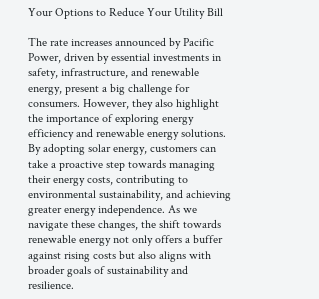Your Options to Reduce Your Utility Bill

The rate increases announced by Pacific Power, driven by essential investments in safety, infrastructure, and renewable energy, present a big challenge for consumers. However, they also highlight the importance of exploring energy efficiency and renewable energy solutions. By adopting solar energy, customers can take a proactive step towards managing their energy costs, contributing to environmental sustainability, and achieving greater energy independence. As we navigate these changes, the shift towards renewable energy not only offers a buffer against rising costs but also aligns with broader goals of sustainability and resilience.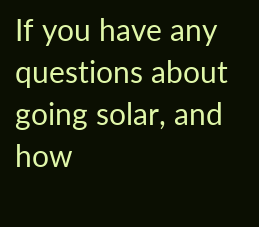If you have any questions about going solar, and how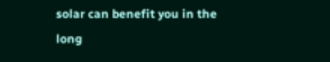solar can benefit you in the long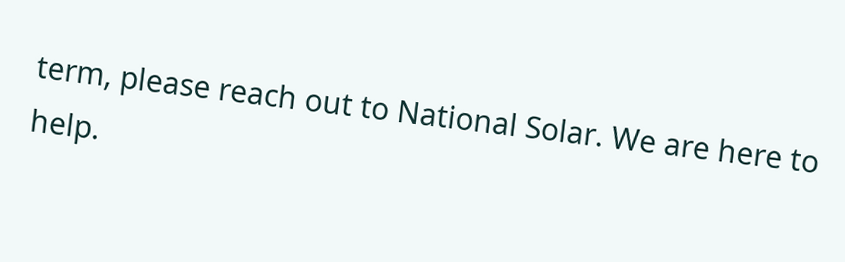term, please reach out to National Solar. We are here to help.